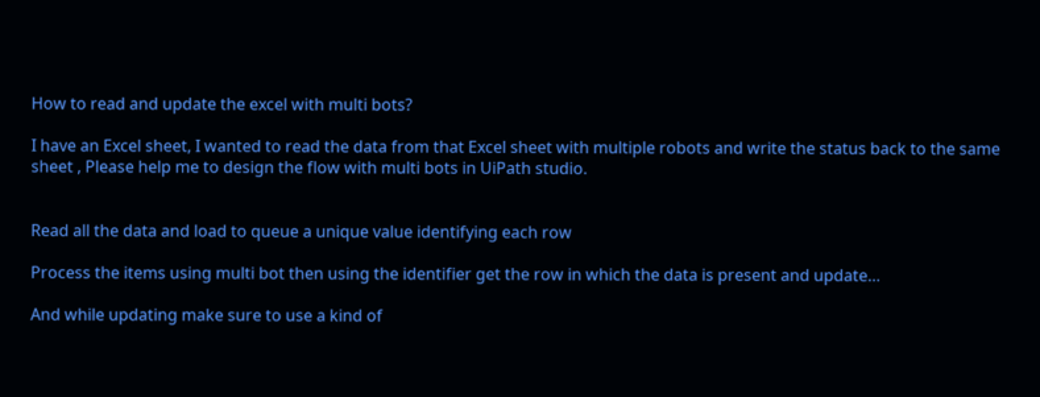How to read and update the excel with multi bots?

I have an Excel sheet, I wanted to read the data from that Excel sheet with multiple robots and write the status back to the same sheet , Please help me to design the flow with multi bots in UiPath studio.


Read all the data and load to queue a unique value identifying each row

Process the items using multi bot then using the identifier get the row in which the data is present and update…

And while updating make sure to use a kind of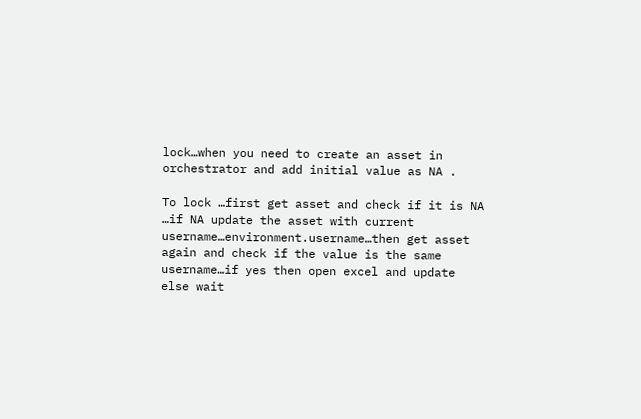lock…when you need to create an asset in orchestrator and add initial value as NA .

To lock …first get asset and check if it is NA …if NA update the asset with current username…environment.username…then get asset again and check if the value is the same username…if yes then open excel and update else wait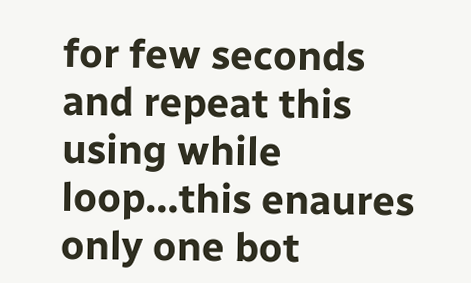for few seconds and repeat this using while loop…this enaures only one bot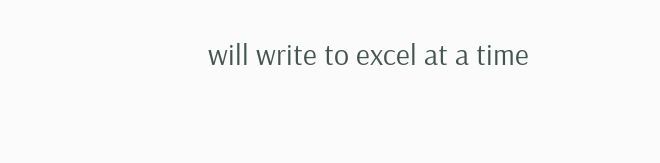will write to excel at a time